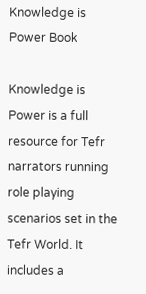Knowledge is Power Book

Knowledge is Power is a full resource for Tefr narrators running role playing scenarios set in the Tefr World. It includes a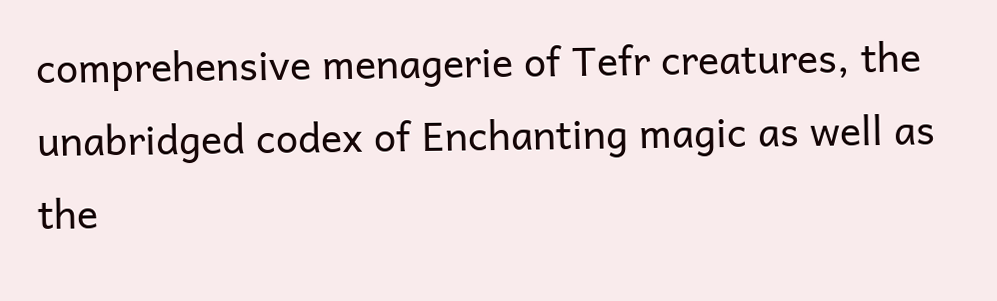comprehensive menagerie of Tefr creatures, the unabridged codex of Enchanting magic as well as the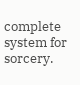complete system for sorcery.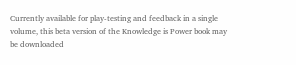Currently available for play-testing and feedback in a single volume, this beta version of the Knowledge is Power book may be downloaded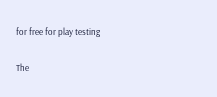for free for play testing

The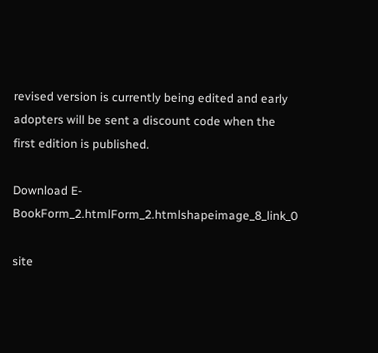revised version is currently being edited and early adopters will be sent a discount code when the first edition is published.

Download E-BookForm_2.htmlForm_2.htmlshapeimage_8_link_0

site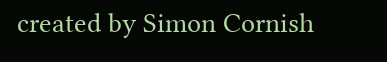created by Simon Cornish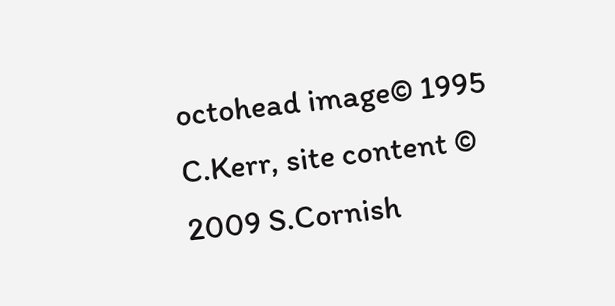octohead image© 1995 C.Kerr, site content © 2009 S.Cornish